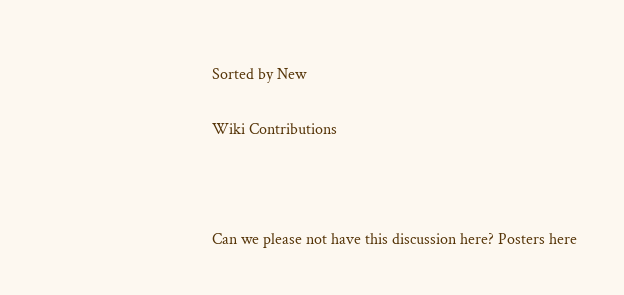Sorted by New

Wiki Contributions



Can we please not have this discussion here? Posters here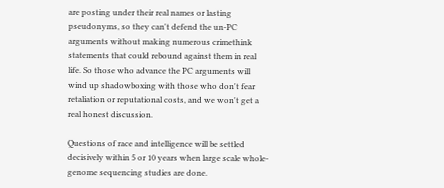are posting under their real names or lasting pseudonyms, so they can't defend the un-PC arguments without making numerous crimethink statements that could rebound against them in real life. So those who advance the PC arguments will wind up shadowboxing with those who don't fear retaliation or reputational costs, and we won't get a real honest discussion.

Questions of race and intelligence will be settled decisively within 5 or 10 years when large scale whole-genome sequencing studies are done.